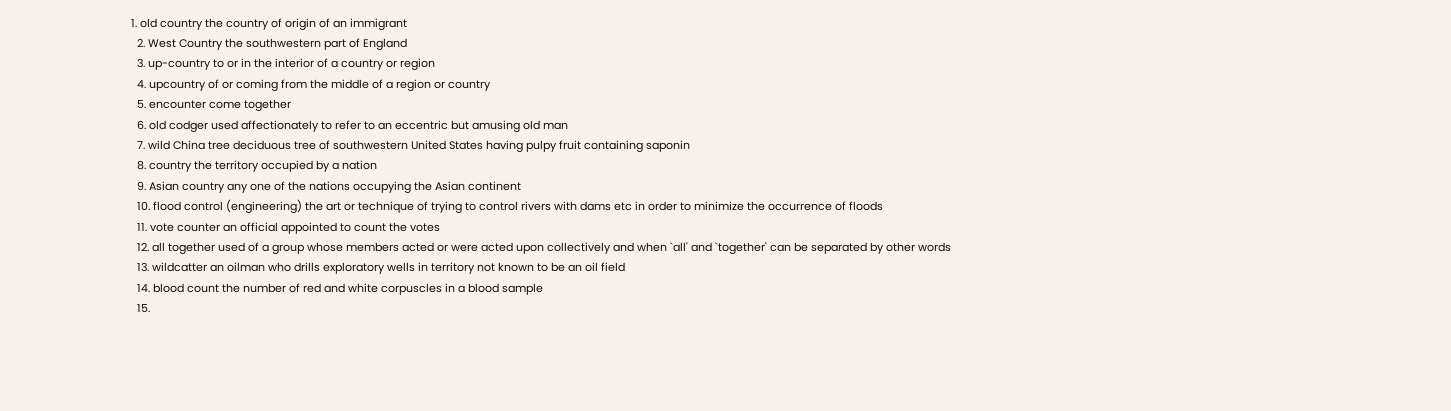1. old country the country of origin of an immigrant
  2. West Country the southwestern part of England
  3. up-country to or in the interior of a country or region
  4. upcountry of or coming from the middle of a region or country
  5. encounter come together
  6. old codger used affectionately to refer to an eccentric but amusing old man
  7. wild China tree deciduous tree of southwestern United States having pulpy fruit containing saponin
  8. country the territory occupied by a nation
  9. Asian country any one of the nations occupying the Asian continent
  10. flood control (engineering) the art or technique of trying to control rivers with dams etc in order to minimize the occurrence of floods
  11. vote counter an official appointed to count the votes
  12. all together used of a group whose members acted or were acted upon collectively and when `all' and `together' can be separated by other words
  13. wildcatter an oilman who drills exploratory wells in territory not known to be an oil field
  14. blood count the number of red and white corpuscles in a blood sample
  15.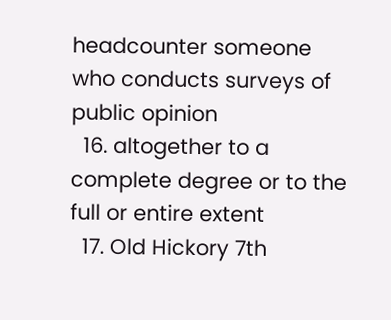headcounter someone who conducts surveys of public opinion
  16. altogether to a complete degree or to the full or entire extent
  17. Old Hickory 7th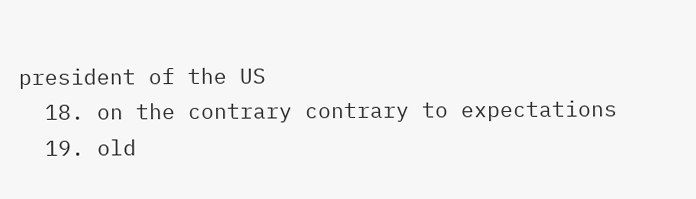president of the US
  18. on the contrary contrary to expectations
  19. old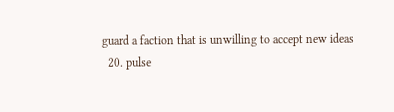guard a faction that is unwilling to accept new ideas
  20. pulse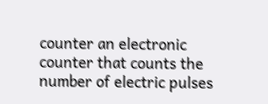counter an electronic counter that counts the number of electric pulses